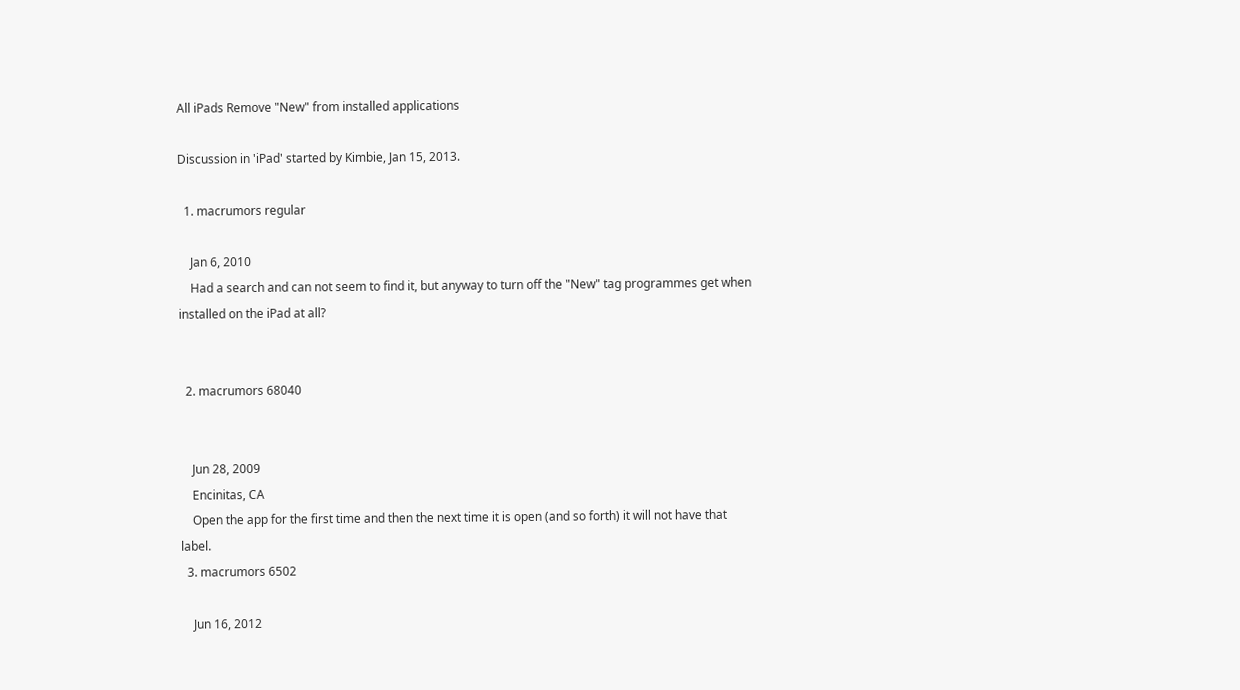All iPads Remove "New" from installed applications

Discussion in 'iPad' started by Kimbie, Jan 15, 2013.

  1. macrumors regular

    Jan 6, 2010
    Had a search and can not seem to find it, but anyway to turn off the "New" tag programmes get when installed on the iPad at all?


  2. macrumors 68040


    Jun 28, 2009
    Encinitas, CA
    Open the app for the first time and then the next time it is open (and so forth) it will not have that label.
  3. macrumors 6502

    Jun 16, 2012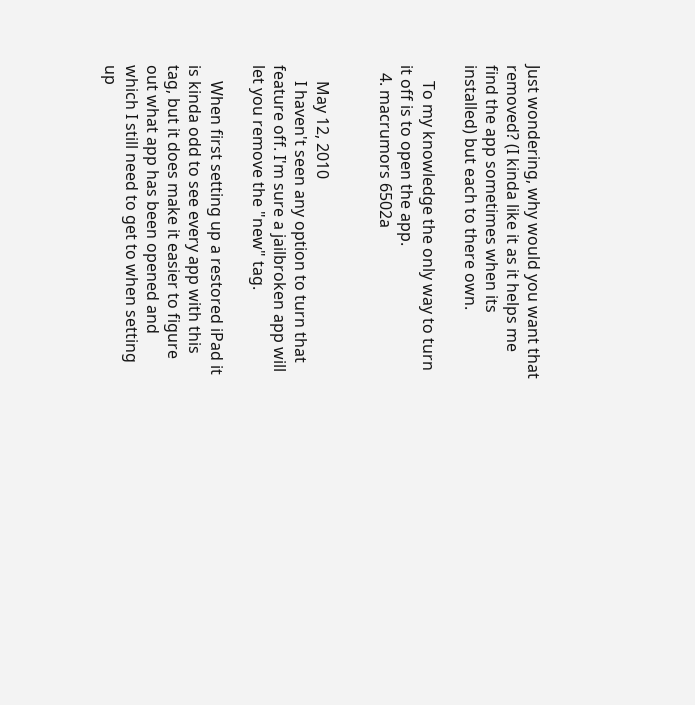Just wondering, why would you want that removed? (I kinda like it as it helps me find the app sometimes when its installed) but each to there own.

    To my knowledge the only way to turn it off is to open the app.
  4. macrumors 6502a


    May 12, 2010
    I haven't seen any option to turn that feature off. I'm sure a jailbroken app will let you remove the "new" tag.

    When first setting up a restored iPad it is kinda odd to see every app with this tag, but it does make it easier to figure out what app has been opened and which I still need to get to when setting up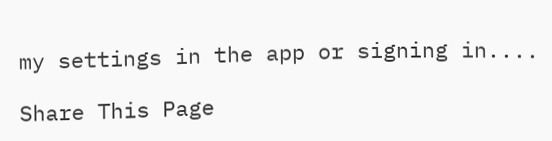my settings in the app or signing in....

Share This Page